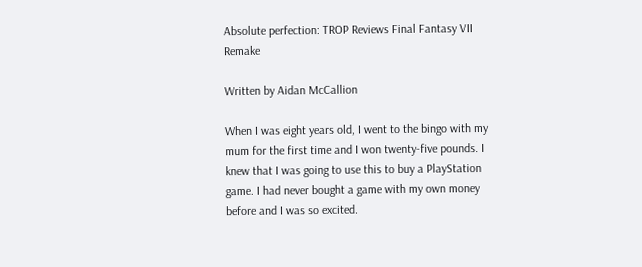Absolute perfection: TROP Reviews Final Fantasy VII Remake

Written by Aidan McCallion

When I was eight years old, I went to the bingo with my mum for the first time and I won twenty-five pounds. I knew that I was going to use this to buy a PlayStation game. I had never bought a game with my own money before and I was so excited.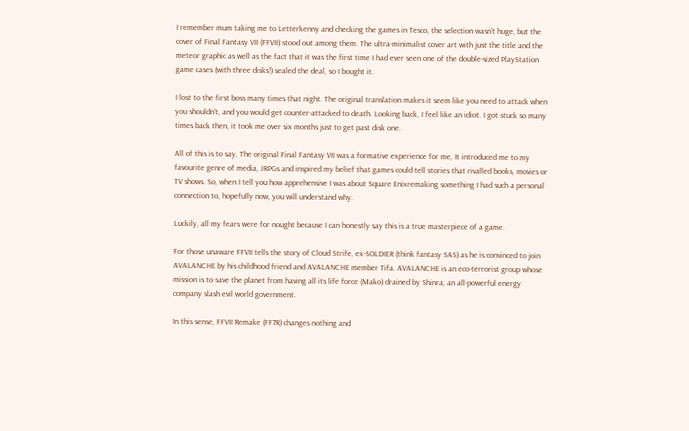I remember mum taking me to Letterkenny and checking the games in Tesco, the selection wasn’t huge, but the cover of Final Fantasy VII (FFVII) stood out among them. The ultra-minimalist cover art with just the title and the meteor graphic as well as the fact that it was the first time I had ever seen one of the double-sized PlayStation game cases (with three disks!) sealed the deal, so I bought it.

I lost to the first boss many times that night. The original translation makes it seem like you need to attack when you shouldn’t, and you would get counter-attacked to death. Looking back, I feel like an idiot. I got stuck so many times back then, it took me over six months just to get past disk one.

All of this is to say, The original Final Fantasy VII was a formative experience for me, It introduced me to my favourite genre of media, JRPGs and inspired my belief that games could tell stories that rivalled books, movies or TV shows. So, when I tell you how apprehensive I was about Square Enixremaking something I had such a personal connection to, hopefully now, you will understand why.

Luckily, all my fears were for nought because I can honestly say this is a true masterpiece of a game.

For those unaware FFVII tells the story of Cloud Strife, ex-SOLDIER (think fantasy SAS) as he is convinced to join AVALANCHE by his childhood friend and AVALANCHE member Tifa. AVALANCHE is an eco-terrorist group whose mission is to save the planet from having all its life force (Mako) drained by Shinra, an all-powerful energy company slash evil world government.

In this sense, FFVII Remake (FF7R) changes nothing and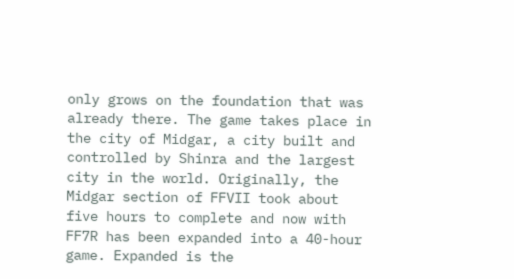only grows on the foundation that was already there. The game takes place in the city of Midgar, a city built and controlled by Shinra and the largest city in the world. Originally, the Midgar section of FFVII took about five hours to complete and now with FF7R has been expanded into a 40-hour game. Expanded is the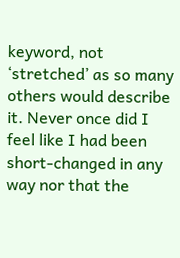keyword, not ‘stretched’ as so many others would describe it. Never once did I feel like I had been short-changed in any way nor that the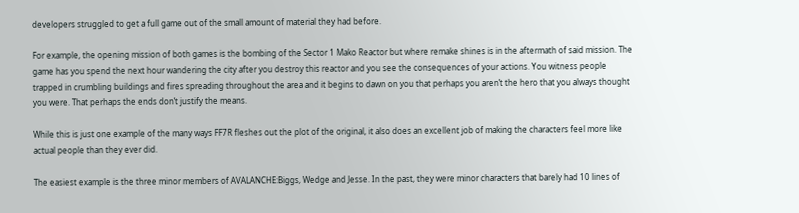developers struggled to get a full game out of the small amount of material they had before.

For example, the opening mission of both games is the bombing of the Sector 1 Mako Reactor but where remake shines is in the aftermath of said mission. The game has you spend the next hour wandering the city after you destroy this reactor and you see the consequences of your actions. You witness people trapped in crumbling buildings and fires spreading throughout the area and it begins to dawn on you that perhaps you aren’t the hero that you always thought you were. That perhaps the ends don’t justify the means.

While this is just one example of the many ways FF7R fleshes out the plot of the original, it also does an excellent job of making the characters feel more like actual people than they ever did.

The easiest example is the three minor members of AVALANCHE:Biggs, Wedge and Jesse. In the past, they were minor characters that barely had 10 lines of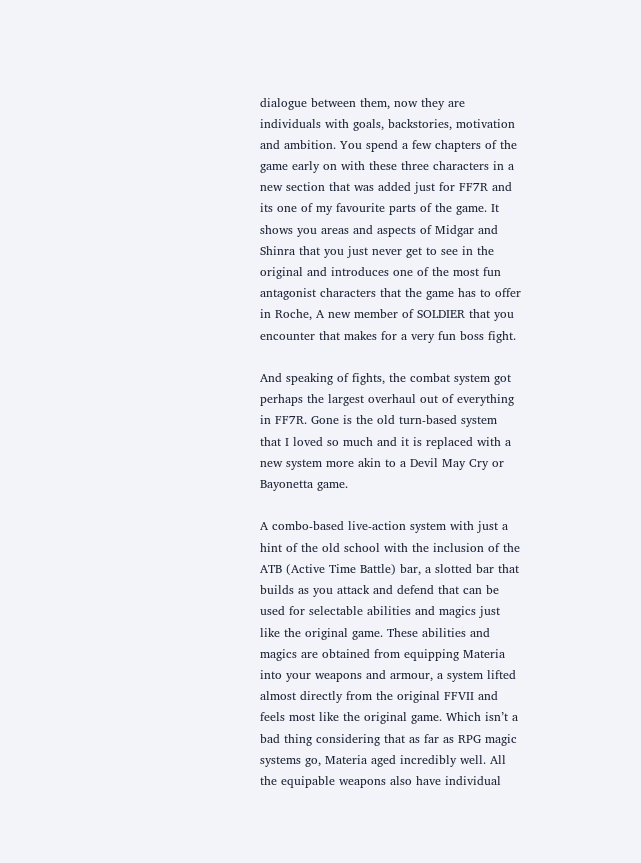dialogue between them, now they are individuals with goals, backstories, motivation and ambition. You spend a few chapters of the game early on with these three characters in a new section that was added just for FF7R and its one of my favourite parts of the game. It shows you areas and aspects of Midgar and Shinra that you just never get to see in the original and introduces one of the most fun antagonist characters that the game has to offer in Roche, A new member of SOLDIER that you encounter that makes for a very fun boss fight.

And speaking of fights, the combat system got perhaps the largest overhaul out of everything in FF7R. Gone is the old turn-based system that I loved so much and it is replaced with a new system more akin to a Devil May Cry or Bayonetta game.

A combo-based live-action system with just a hint of the old school with the inclusion of the ATB (Active Time Battle) bar, a slotted bar that builds as you attack and defend that can be used for selectable abilities and magics just like the original game. These abilities and magics are obtained from equipping Materia into your weapons and armour, a system lifted almost directly from the original FFVII and feels most like the original game. Which isn’t a bad thing considering that as far as RPG magic systems go, Materia aged incredibly well. All the equipable weapons also have individual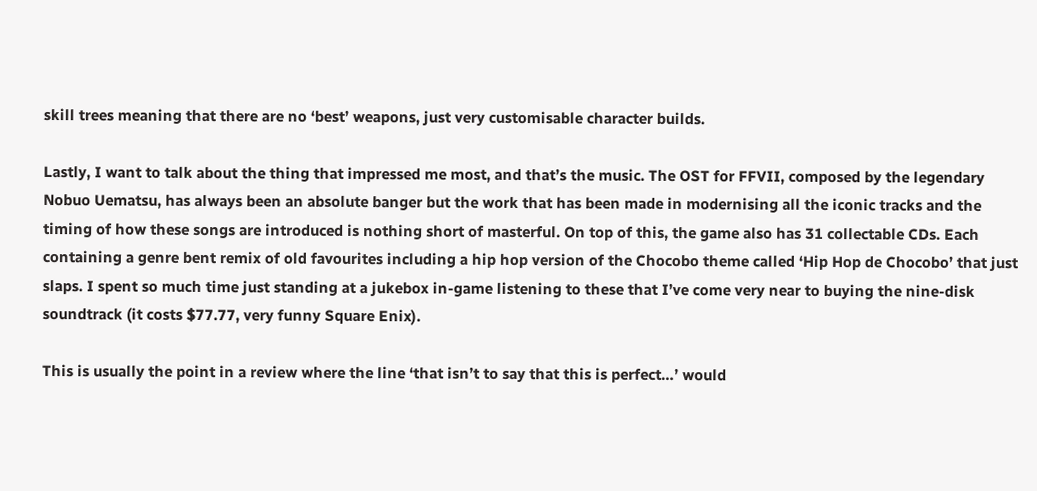skill trees meaning that there are no ‘best’ weapons, just very customisable character builds.

Lastly, I want to talk about the thing that impressed me most, and that’s the music. The OST for FFVII, composed by the legendary Nobuo Uematsu, has always been an absolute banger but the work that has been made in modernising all the iconic tracks and the timing of how these songs are introduced is nothing short of masterful. On top of this, the game also has 31 collectable CDs. Each containing a genre bent remix of old favourites including a hip hop version of the Chocobo theme called ‘Hip Hop de Chocobo’ that just slaps. I spent so much time just standing at a jukebox in-game listening to these that I’ve come very near to buying the nine-disk soundtrack (it costs $77.77, very funny Square Enix).

This is usually the point in a review where the line ‘that isn’t to say that this is perfect…’ would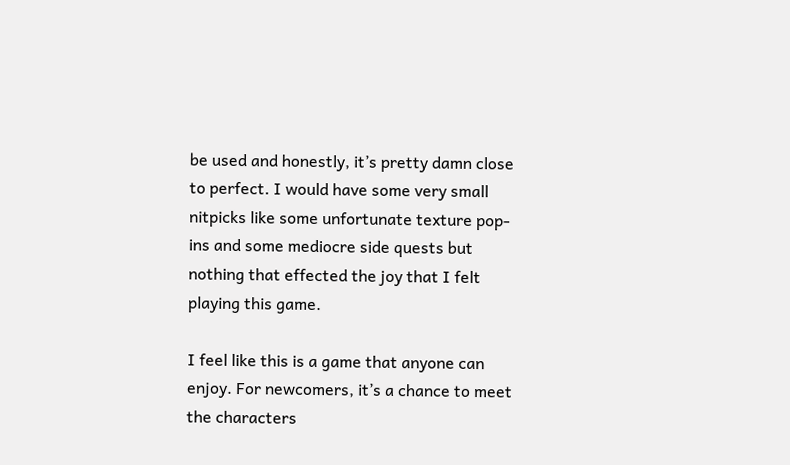be used and honestly, it’s pretty damn close to perfect. I would have some very small nitpicks like some unfortunate texture pop-ins and some mediocre side quests but nothing that effected the joy that I felt playing this game.

I feel like this is a game that anyone can enjoy. For newcomers, it’s a chance to meet the characters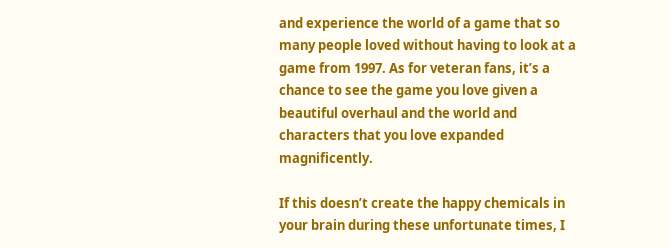and experience the world of a game that so many people loved without having to look at a game from 1997. As for veteran fans, it’s a chance to see the game you love given a beautiful overhaul and the world and characters that you love expanded magnificently.

If this doesn’t create the happy chemicals in your brain during these unfortunate times, I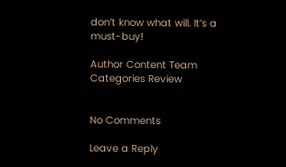don’t know what will. It’s a must-buy!

Author Content Team
Categories Review


No Comments

Leave a Reply